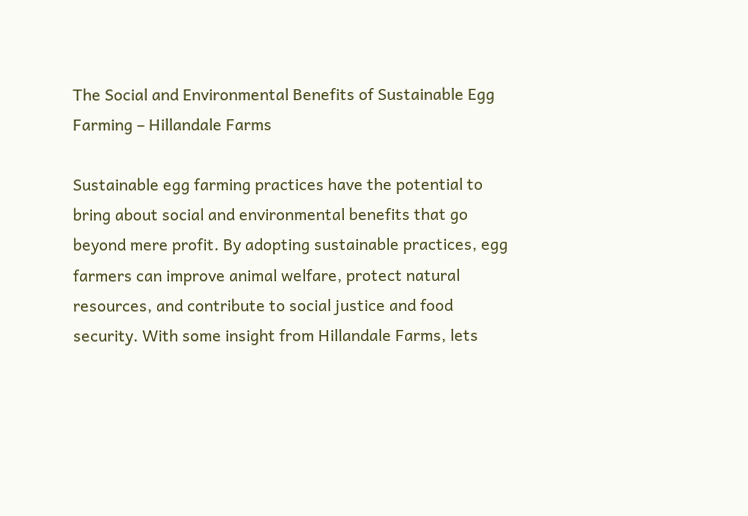The Social and Environmental Benefits of Sustainable Egg Farming – Hillandale Farms

Sustainable egg farming practices have the potential to bring about social and environmental benefits that go beyond mere profit. By adopting sustainable practices, egg farmers can improve animal welfare, protect natural resources, and contribute to social justice and food security. With some insight from Hillandale Farms, lets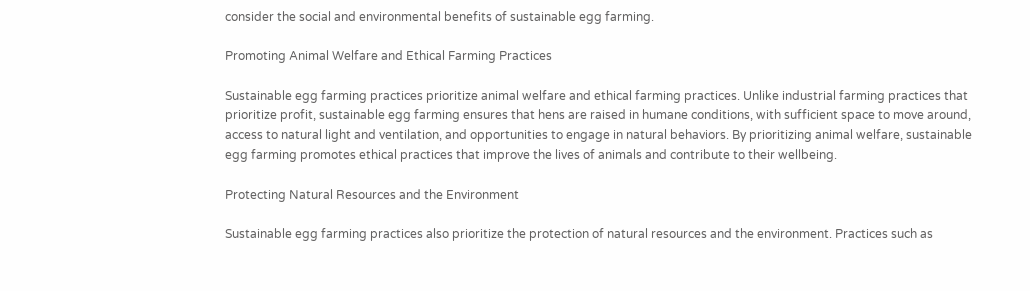consider the social and environmental benefits of sustainable egg farming.

Promoting Animal Welfare and Ethical Farming Practices

Sustainable egg farming practices prioritize animal welfare and ethical farming practices. Unlike industrial farming practices that prioritize profit, sustainable egg farming ensures that hens are raised in humane conditions, with sufficient space to move around, access to natural light and ventilation, and opportunities to engage in natural behaviors. By prioritizing animal welfare, sustainable egg farming promotes ethical practices that improve the lives of animals and contribute to their wellbeing.

Protecting Natural Resources and the Environment

Sustainable egg farming practices also prioritize the protection of natural resources and the environment. Practices such as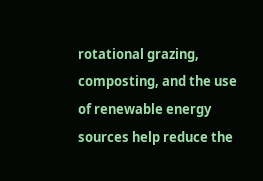rotational grazing, composting, and the use of renewable energy sources help reduce the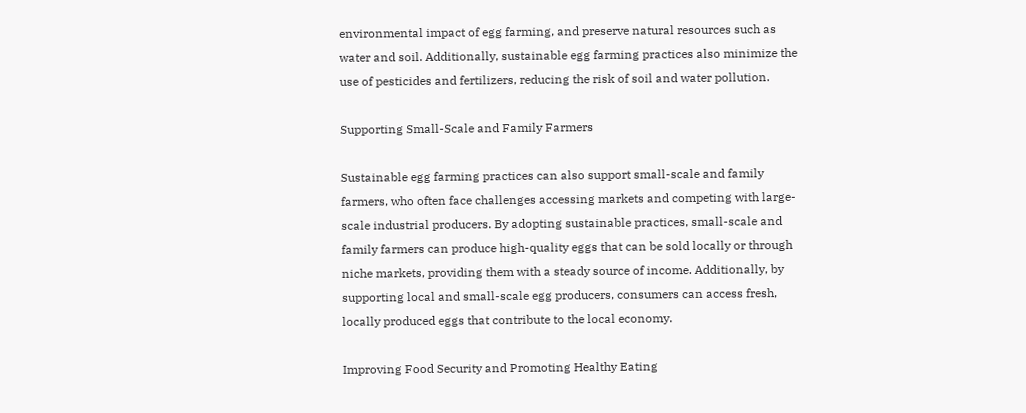environmental impact of egg farming, and preserve natural resources such as water and soil. Additionally, sustainable egg farming practices also minimize the use of pesticides and fertilizers, reducing the risk of soil and water pollution.

Supporting Small-Scale and Family Farmers

Sustainable egg farming practices can also support small-scale and family farmers, who often face challenges accessing markets and competing with large-scale industrial producers. By adopting sustainable practices, small-scale and family farmers can produce high-quality eggs that can be sold locally or through niche markets, providing them with a steady source of income. Additionally, by supporting local and small-scale egg producers, consumers can access fresh, locally produced eggs that contribute to the local economy.

Improving Food Security and Promoting Healthy Eating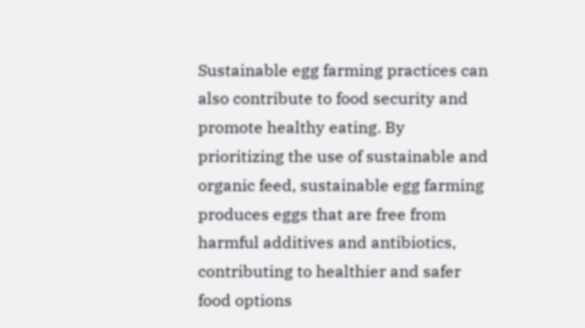Sustainable egg farming practices can also contribute to food security and promote healthy eating. By prioritizing the use of sustainable and organic feed, sustainable egg farming produces eggs that are free from harmful additives and antibiotics, contributing to healthier and safer food options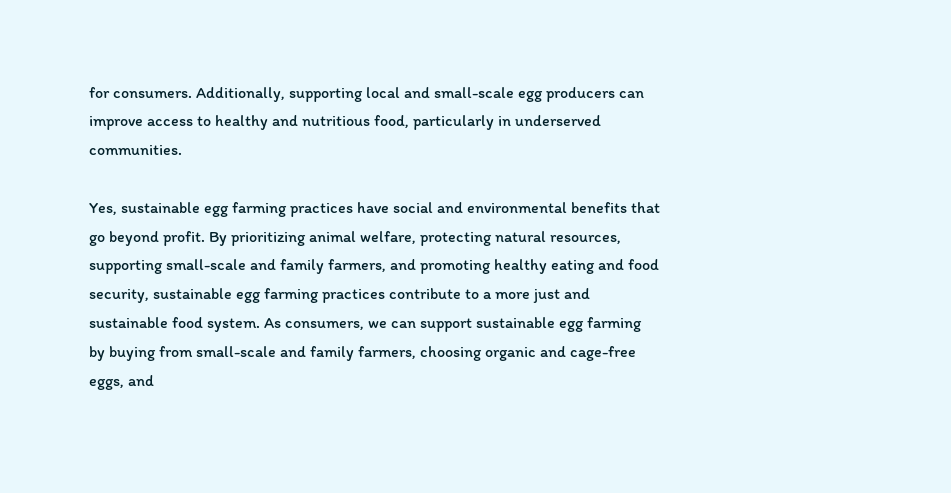for consumers. Additionally, supporting local and small-scale egg producers can improve access to healthy and nutritious food, particularly in underserved communities.

Yes, sustainable egg farming practices have social and environmental benefits that go beyond profit. By prioritizing animal welfare, protecting natural resources, supporting small-scale and family farmers, and promoting healthy eating and food security, sustainable egg farming practices contribute to a more just and sustainable food system. As consumers, we can support sustainable egg farming by buying from small-scale and family farmers, choosing organic and cage-free eggs, and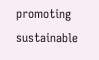promoting sustainable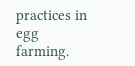practices in egg farming.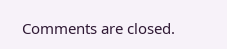Comments are closed.